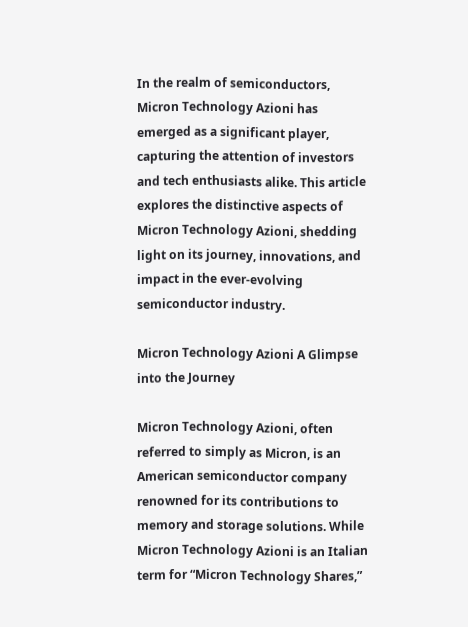In the realm of semiconductors, Micron Technology Azioni has emerged as a significant player, capturing the attention of investors and tech enthusiasts alike. This article explores the distinctive aspects of Micron Technology Azioni, shedding light on its journey, innovations, and impact in the ever-evolving semiconductor industry.

Micron Technology Azioni A Glimpse into the Journey

Micron Technology Azioni, often referred to simply as Micron, is an American semiconductor company renowned for its contributions to memory and storage solutions. While Micron Technology Azioni is an Italian term for “Micron Technology Shares,”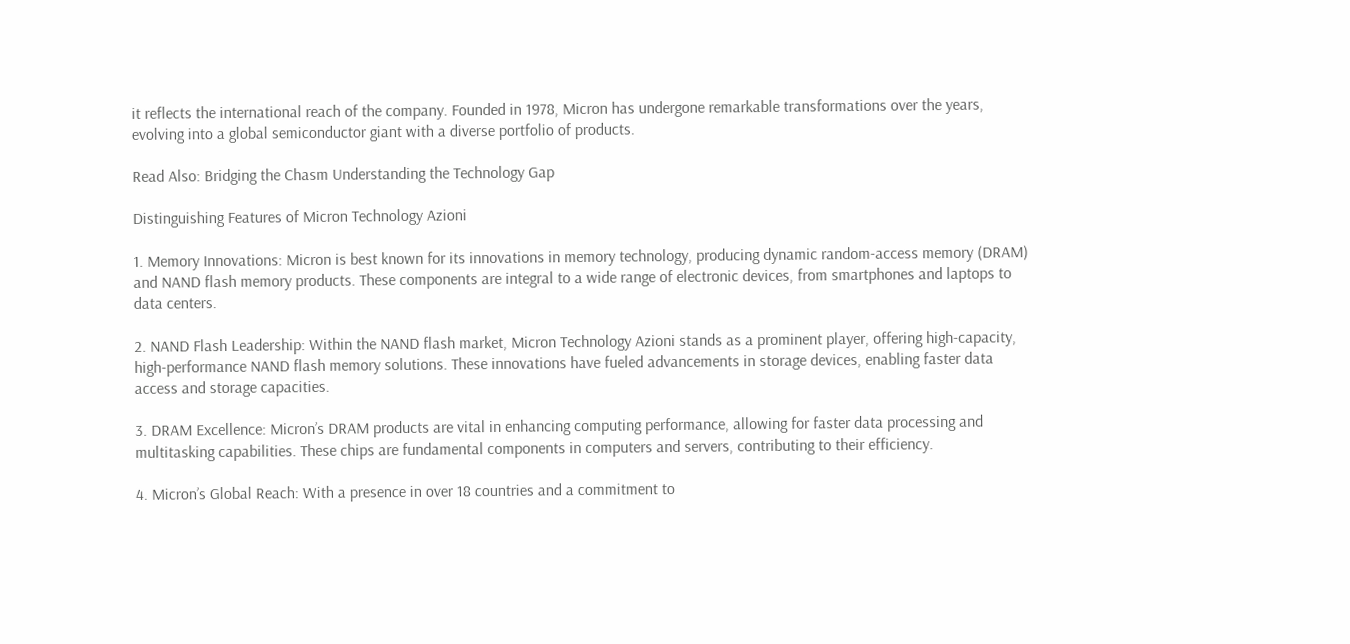it reflects the international reach of the company. Founded in 1978, Micron has undergone remarkable transformations over the years, evolving into a global semiconductor giant with a diverse portfolio of products.

Read Also: Bridging the Chasm Understanding the Technology Gap

Distinguishing Features of Micron Technology Azioni

1. Memory Innovations: Micron is best known for its innovations in memory technology, producing dynamic random-access memory (DRAM) and NAND flash memory products. These components are integral to a wide range of electronic devices, from smartphones and laptops to data centers.

2. NAND Flash Leadership: Within the NAND flash market, Micron Technology Azioni stands as a prominent player, offering high-capacity, high-performance NAND flash memory solutions. These innovations have fueled advancements in storage devices, enabling faster data access and storage capacities.

3. DRAM Excellence: Micron’s DRAM products are vital in enhancing computing performance, allowing for faster data processing and multitasking capabilities. These chips are fundamental components in computers and servers, contributing to their efficiency.

4. Micron’s Global Reach: With a presence in over 18 countries and a commitment to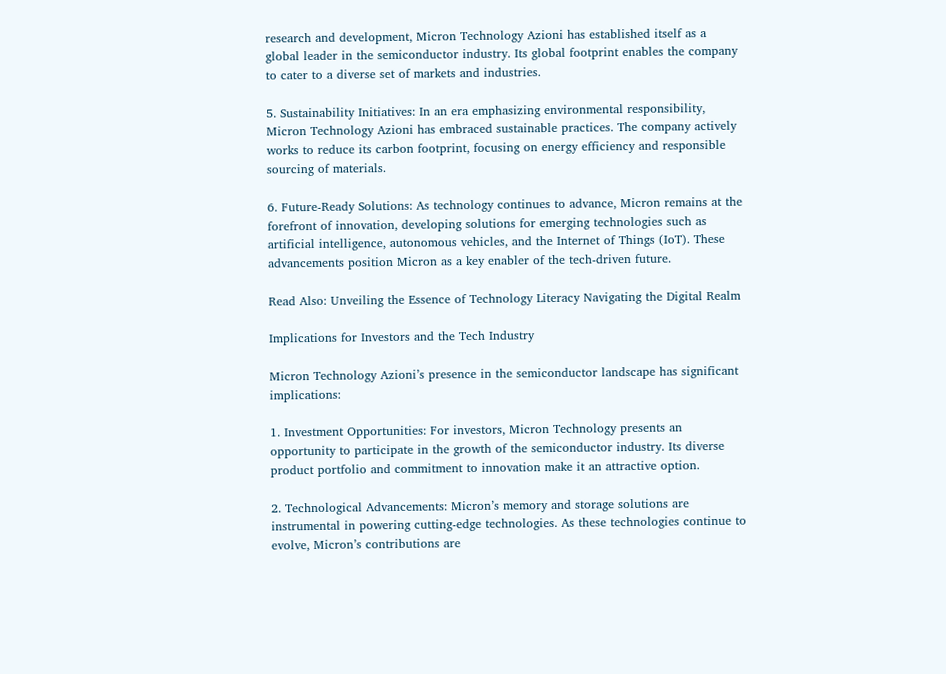research and development, Micron Technology Azioni has established itself as a global leader in the semiconductor industry. Its global footprint enables the company to cater to a diverse set of markets and industries.

5. Sustainability Initiatives: In an era emphasizing environmental responsibility, Micron Technology Azioni has embraced sustainable practices. The company actively works to reduce its carbon footprint, focusing on energy efficiency and responsible sourcing of materials.

6. Future-Ready Solutions: As technology continues to advance, Micron remains at the forefront of innovation, developing solutions for emerging technologies such as artificial intelligence, autonomous vehicles, and the Internet of Things (IoT). These advancements position Micron as a key enabler of the tech-driven future.

Read Also: Unveiling the Essence of Technology Literacy Navigating the Digital Realm

Implications for Investors and the Tech Industry

Micron Technology Azioni’s presence in the semiconductor landscape has significant implications:

1. Investment Opportunities: For investors, Micron Technology presents an opportunity to participate in the growth of the semiconductor industry. Its diverse product portfolio and commitment to innovation make it an attractive option.

2. Technological Advancements: Micron’s memory and storage solutions are instrumental in powering cutting-edge technologies. As these technologies continue to evolve, Micron’s contributions are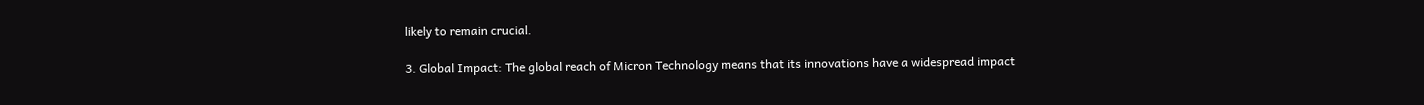likely to remain crucial.

3. Global Impact: The global reach of Micron Technology means that its innovations have a widespread impact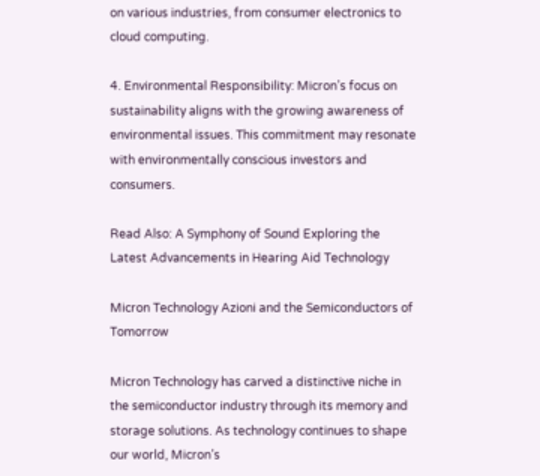on various industries, from consumer electronics to cloud computing.

4. Environmental Responsibility: Micron’s focus on sustainability aligns with the growing awareness of environmental issues. This commitment may resonate with environmentally conscious investors and consumers.

Read Also: A Symphony of Sound Exploring the Latest Advancements in Hearing Aid Technology

Micron Technology Azioni and the Semiconductors of Tomorrow

Micron Technology has carved a distinctive niche in the semiconductor industry through its memory and storage solutions. As technology continues to shape our world, Micron’s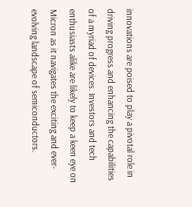innovations are poised to play a pivotal role in driving progress and enhancing the capabilities of a myriad of devices. Investors and tech enthusiasts alike are likely to keep a keen eye on Micron as it navigates the exciting and ever-evolving landscape of semiconductors.